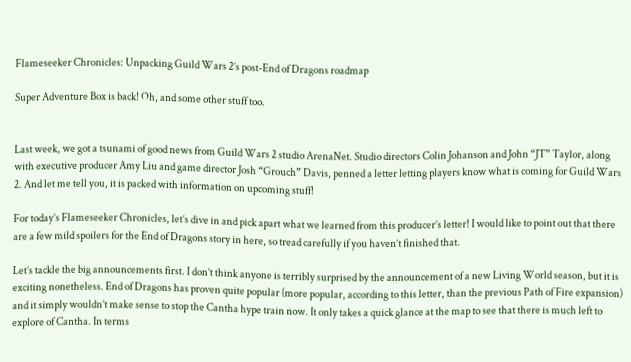Flameseeker Chronicles: Unpacking Guild Wars 2’s post-End of Dragons roadmap

Super Adventure Box is back! Oh, and some other stuff too.


Last week, we got a tsunami of good news from Guild Wars 2 studio ArenaNet. Studio directors Colin Johanson and John “JT” Taylor, along with executive producer Amy Liu and game director Josh “Grouch” Davis, penned a letter letting players know what is coming for Guild Wars 2. And let me tell you, it is packed with information on upcoming stuff!

For today’s Flameseeker Chronicles, let’s dive in and pick apart what we learned from this producer’s letter! I would like to point out that there are a few mild spoilers for the End of Dragons story in here, so tread carefully if you haven’t finished that.

Let’s tackle the big announcements first. I don’t think anyone is terribly surprised by the announcement of a new Living World season, but it is exciting nonetheless. End of Dragons has proven quite popular (more popular, according to this letter, than the previous Path of Fire expansion) and it simply wouldn’t make sense to stop the Cantha hype train now. It only takes a quick glance at the map to see that there is much left to explore of Cantha. In terms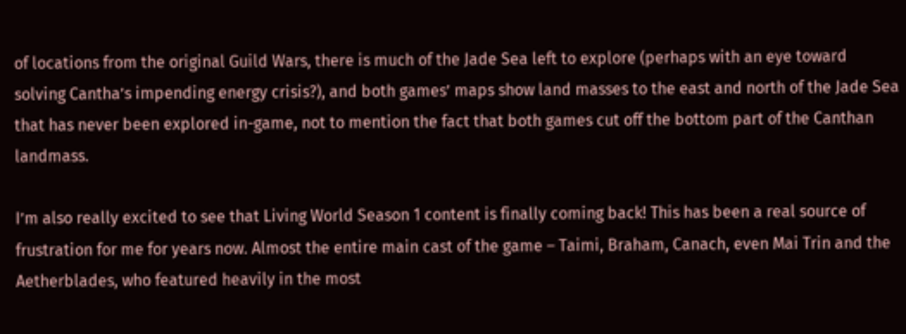of locations from the original Guild Wars, there is much of the Jade Sea left to explore (perhaps with an eye toward solving Cantha’s impending energy crisis?), and both games’ maps show land masses to the east and north of the Jade Sea that has never been explored in-game, not to mention the fact that both games cut off the bottom part of the Canthan landmass.

I’m also really excited to see that Living World Season 1 content is finally coming back! This has been a real source of frustration for me for years now. Almost the entire main cast of the game – Taimi, Braham, Canach, even Mai Trin and the Aetherblades, who featured heavily in the most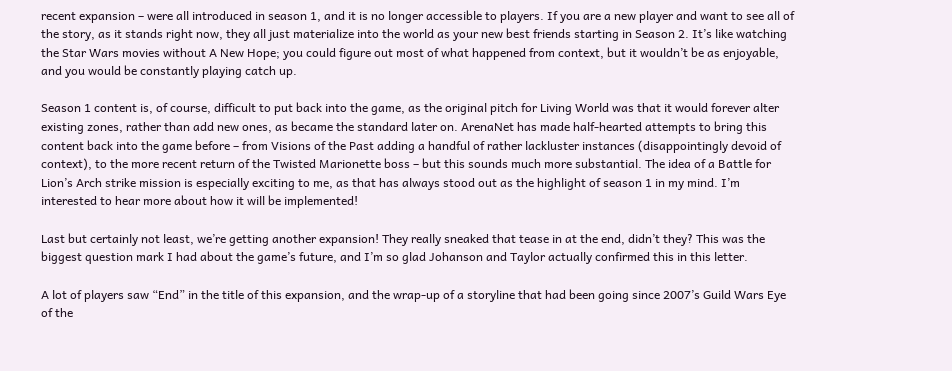recent expansion – were all introduced in season 1, and it is no longer accessible to players. If you are a new player and want to see all of the story, as it stands right now, they all just materialize into the world as your new best friends starting in Season 2. It’s like watching the Star Wars movies without A New Hope; you could figure out most of what happened from context, but it wouldn’t be as enjoyable, and you would be constantly playing catch up.

Season 1 content is, of course, difficult to put back into the game, as the original pitch for Living World was that it would forever alter existing zones, rather than add new ones, as became the standard later on. ArenaNet has made half-hearted attempts to bring this content back into the game before – from Visions of the Past adding a handful of rather lackluster instances (disappointingly devoid of context), to the more recent return of the Twisted Marionette boss – but this sounds much more substantial. The idea of a Battle for Lion’s Arch strike mission is especially exciting to me, as that has always stood out as the highlight of season 1 in my mind. I’m interested to hear more about how it will be implemented!

Last but certainly not least, we’re getting another expansion! They really sneaked that tease in at the end, didn’t they? This was the biggest question mark I had about the game’s future, and I’m so glad Johanson and Taylor actually confirmed this in this letter.

A lot of players saw “End” in the title of this expansion, and the wrap-up of a storyline that had been going since 2007’s Guild Wars Eye of the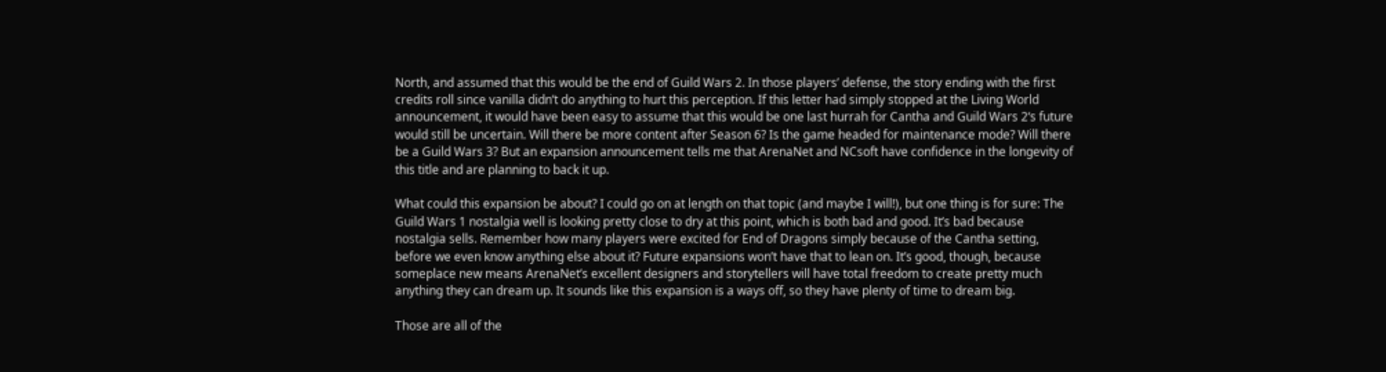North, and assumed that this would be the end of Guild Wars 2. In those players’ defense, the story ending with the first credits roll since vanilla didn’t do anything to hurt this perception. If this letter had simply stopped at the Living World announcement, it would have been easy to assume that this would be one last hurrah for Cantha and Guild Wars 2‘s future would still be uncertain. Will there be more content after Season 6? Is the game headed for maintenance mode? Will there be a Guild Wars 3? But an expansion announcement tells me that ArenaNet and NCsoft have confidence in the longevity of this title and are planning to back it up.

What could this expansion be about? I could go on at length on that topic (and maybe I will!), but one thing is for sure: The Guild Wars 1 nostalgia well is looking pretty close to dry at this point, which is both bad and good. It’s bad because nostalgia sells. Remember how many players were excited for End of Dragons simply because of the Cantha setting, before we even know anything else about it? Future expansions won’t have that to lean on. It’s good, though, because someplace new means ArenaNet’s excellent designers and storytellers will have total freedom to create pretty much anything they can dream up. It sounds like this expansion is a ways off, so they have plenty of time to dream big.

Those are all of the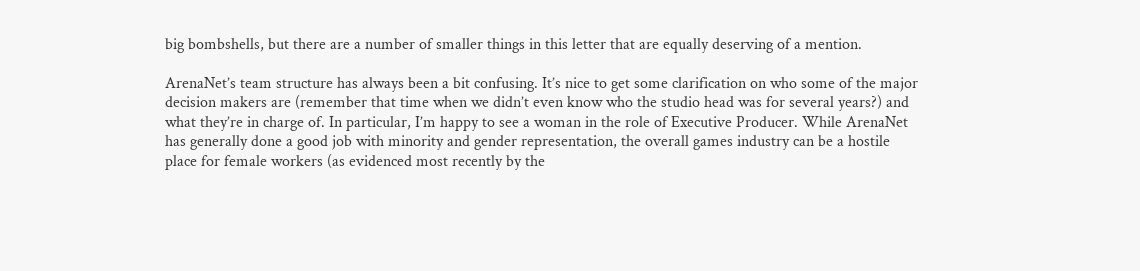big bombshells, but there are a number of smaller things in this letter that are equally deserving of a mention.

ArenaNet’s team structure has always been a bit confusing. It’s nice to get some clarification on who some of the major decision makers are (remember that time when we didn’t even know who the studio head was for several years?) and what they’re in charge of. In particular, I’m happy to see a woman in the role of Executive Producer. While ArenaNet has generally done a good job with minority and gender representation, the overall games industry can be a hostile place for female workers (as evidenced most recently by the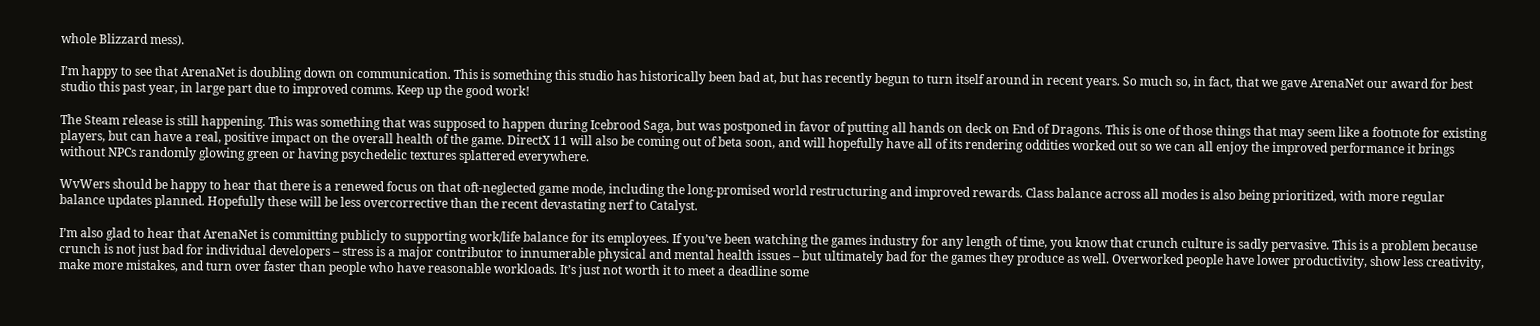whole Blizzard mess).

I’m happy to see that ArenaNet is doubling down on communication. This is something this studio has historically been bad at, but has recently begun to turn itself around in recent years. So much so, in fact, that we gave ArenaNet our award for best studio this past year, in large part due to improved comms. Keep up the good work!

The Steam release is still happening. This was something that was supposed to happen during Icebrood Saga, but was postponed in favor of putting all hands on deck on End of Dragons. This is one of those things that may seem like a footnote for existing players, but can have a real, positive impact on the overall health of the game. DirectX 11 will also be coming out of beta soon, and will hopefully have all of its rendering oddities worked out so we can all enjoy the improved performance it brings without NPCs randomly glowing green or having psychedelic textures splattered everywhere.

WvWers should be happy to hear that there is a renewed focus on that oft-neglected game mode, including the long-promised world restructuring and improved rewards. Class balance across all modes is also being prioritized, with more regular balance updates planned. Hopefully these will be less overcorrective than the recent devastating nerf to Catalyst.

I’m also glad to hear that ArenaNet is committing publicly to supporting work/life balance for its employees. If you’ve been watching the games industry for any length of time, you know that crunch culture is sadly pervasive. This is a problem because crunch is not just bad for individual developers – stress is a major contributor to innumerable physical and mental health issues – but ultimately bad for the games they produce as well. Overworked people have lower productivity, show less creativity, make more mistakes, and turn over faster than people who have reasonable workloads. It’s just not worth it to meet a deadline some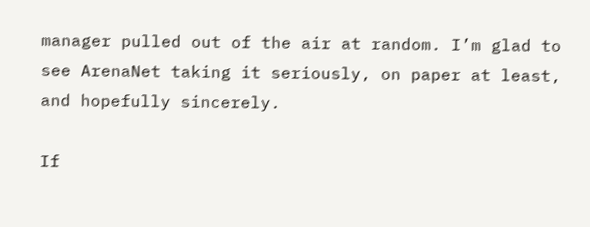manager pulled out of the air at random. I’m glad to see ArenaNet taking it seriously, on paper at least, and hopefully sincerely.

If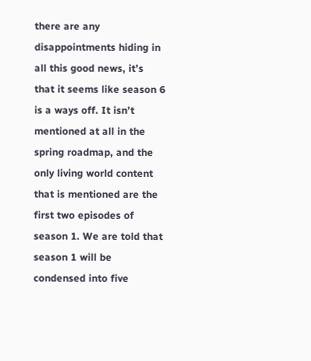there are any disappointments hiding in all this good news, it’s that it seems like season 6 is a ways off. It isn’t mentioned at all in the spring roadmap, and the only living world content that is mentioned are the first two episodes of season 1. We are told that season 1 will be condensed into five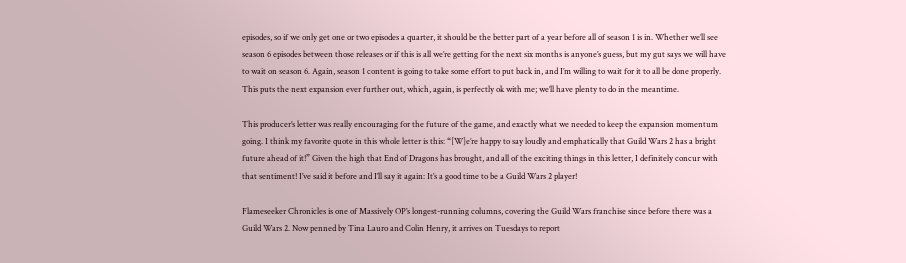episodes, so if we only get one or two episodes a quarter, it should be the better part of a year before all of season 1 is in. Whether we’ll see season 6 episodes between those releases or if this is all we’re getting for the next six months is anyone’s guess, but my gut says we will have to wait on season 6. Again, season 1 content is going to take some effort to put back in, and I’m willing to wait for it to all be done properly. This puts the next expansion ever further out, which, again, is perfectly ok with me; we’ll have plenty to do in the meantime.

This producer’s letter was really encouraging for the future of the game, and exactly what we needed to keep the expansion momentum going. I think my favorite quote in this whole letter is this: “[W]e’re happy to say loudly and emphatically that Guild Wars 2 has a bright future ahead of it!” Given the high that End of Dragons has brought, and all of the exciting things in this letter, I definitely concur with that sentiment! I’ve said it before and I’ll say it again: It’s a good time to be a Guild Wars 2 player!

Flameseeker Chronicles is one of Massively OP’s longest-running columns, covering the Guild Wars franchise since before there was a Guild Wars 2. Now penned by Tina Lauro and Colin Henry, it arrives on Tuesdays to report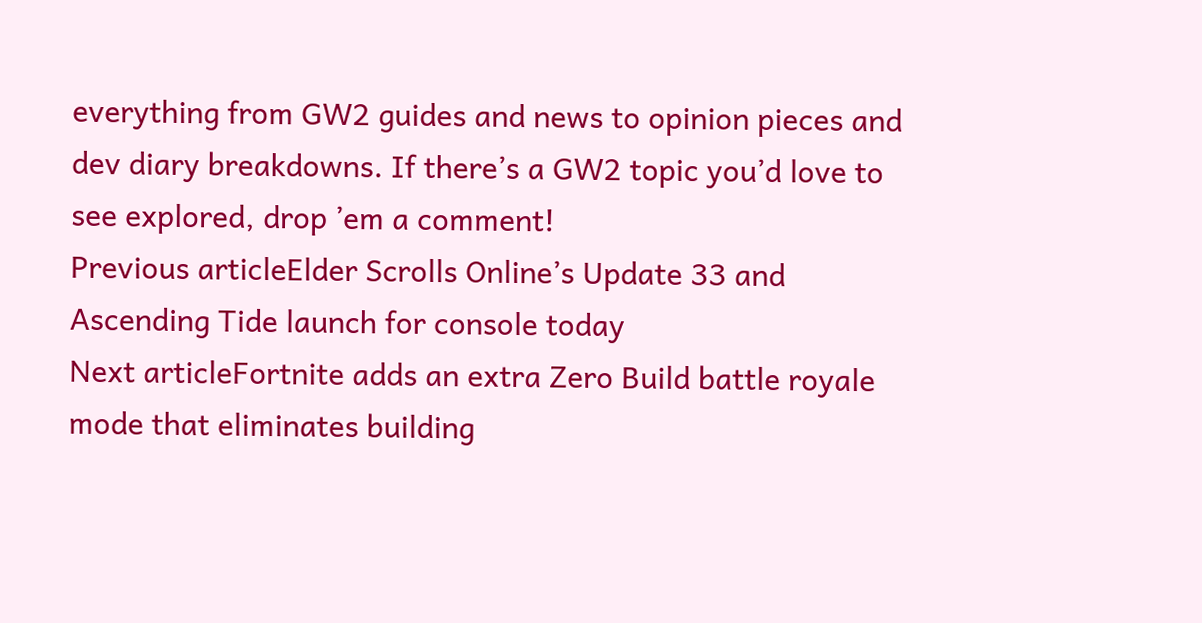everything from GW2 guides and news to opinion pieces and dev diary breakdowns. If there’s a GW2 topic you’d love to see explored, drop ’em a comment!
Previous articleElder Scrolls Online’s Update 33 and Ascending Tide launch for console today
Next articleFortnite adds an extra Zero Build battle royale mode that eliminates building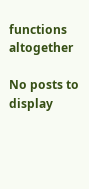functions altogether

No posts to display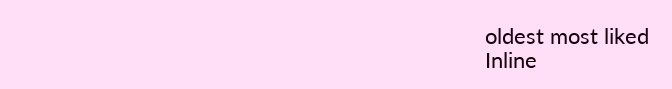oldest most liked
Inline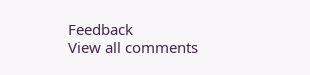Feedback
View all comments